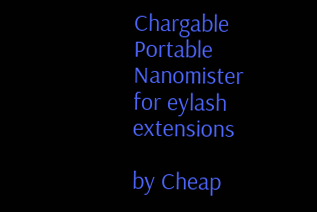Chargable Portable Nanomister for eylash extensions

by Cheap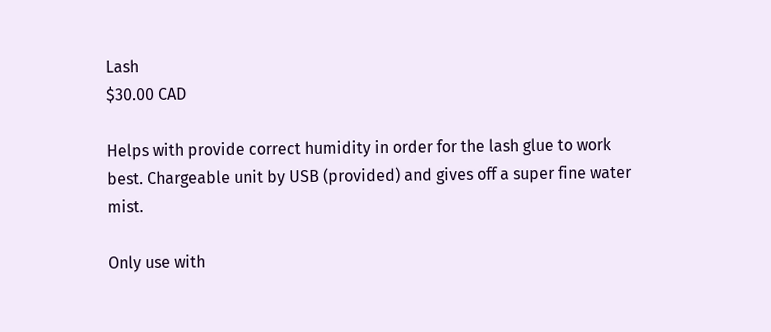Lash
$30.00 CAD

Helps with provide correct humidity in order for the lash glue to work best. Chargeable unit by USB (provided) and gives off a super fine water mist.

Only use with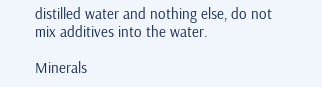distilled water and nothing else, do not mix additives into the water.

Minerals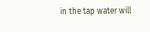in the tap water will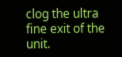clog the ultra fine exit of the unit.